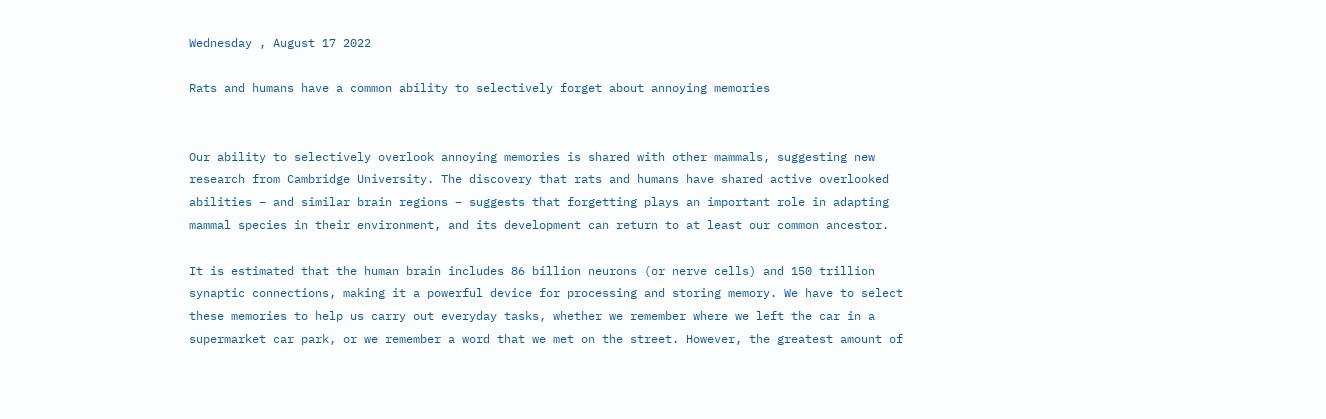Wednesday , August 17 2022

Rats and humans have a common ability to selectively forget about annoying memories


Our ability to selectively overlook annoying memories is shared with other mammals, suggesting new research from Cambridge University. The discovery that rats and humans have shared active overlooked abilities – and similar brain regions – suggests that forgetting plays an important role in adapting mammal species in their environment, and its development can return to at least our common ancestor.

It is estimated that the human brain includes 86 billion neurons (or nerve cells) and 150 trillion synaptic connections, making it a powerful device for processing and storing memory. We have to select these memories to help us carry out everyday tasks, whether we remember where we left the car in a supermarket car park, or we remember a word that we met on the street. However, the greatest amount of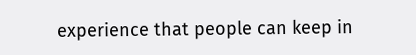experience that people can keep in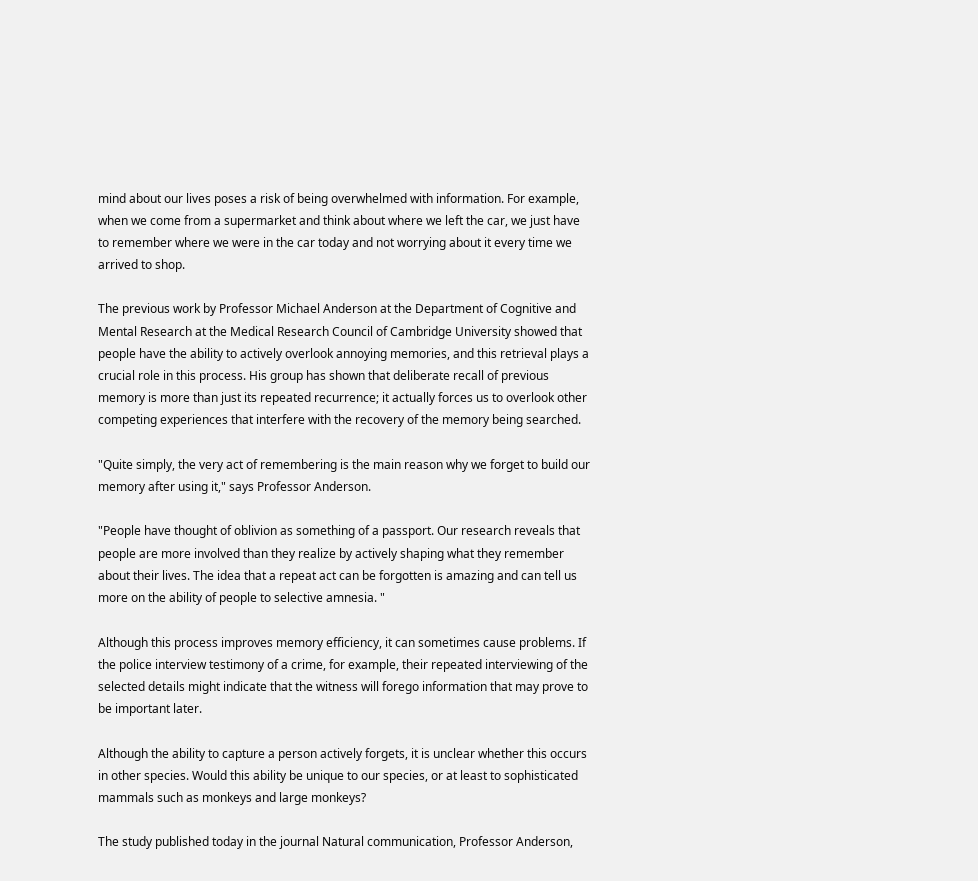mind about our lives poses a risk of being overwhelmed with information. For example, when we come from a supermarket and think about where we left the car, we just have to remember where we were in the car today and not worrying about it every time we arrived to shop.

The previous work by Professor Michael Anderson at the Department of Cognitive and Mental Research at the Medical Research Council of Cambridge University showed that people have the ability to actively overlook annoying memories, and this retrieval plays a crucial role in this process. His group has shown that deliberate recall of previous memory is more than just its repeated recurrence; it actually forces us to overlook other competing experiences that interfere with the recovery of the memory being searched.

"Quite simply, the very act of remembering is the main reason why we forget to build our memory after using it," says Professor Anderson.

"People have thought of oblivion as something of a passport. Our research reveals that people are more involved than they realize by actively shaping what they remember about their lives. The idea that a repeat act can be forgotten is amazing and can tell us more on the ability of people to selective amnesia. "

Although this process improves memory efficiency, it can sometimes cause problems. If the police interview testimony of a crime, for example, their repeated interviewing of the selected details might indicate that the witness will forego information that may prove to be important later.

Although the ability to capture a person actively forgets, it is unclear whether this occurs in other species. Would this ability be unique to our species, or at least to sophisticated mammals such as monkeys and large monkeys?

The study published today in the journal Natural communication, Professor Anderson,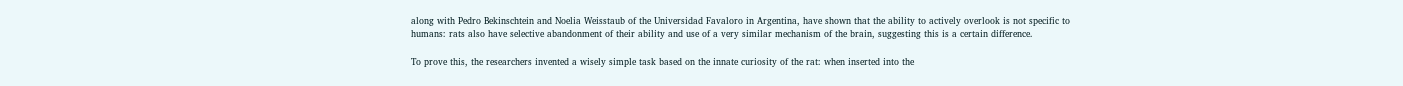along with Pedro Bekinschtein and Noelia Weisstaub of the Universidad Favaloro in Argentina, have shown that the ability to actively overlook is not specific to humans: rats also have selective abandonment of their ability and use of a very similar mechanism of the brain, suggesting this is a certain difference.

To prove this, the researchers invented a wisely simple task based on the innate curiosity of the rat: when inserted into the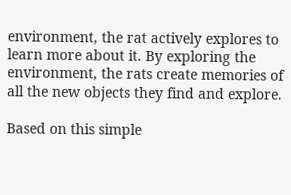environment, the rat actively explores to learn more about it. By exploring the environment, the rats create memories of all the new objects they find and explore.

Based on this simple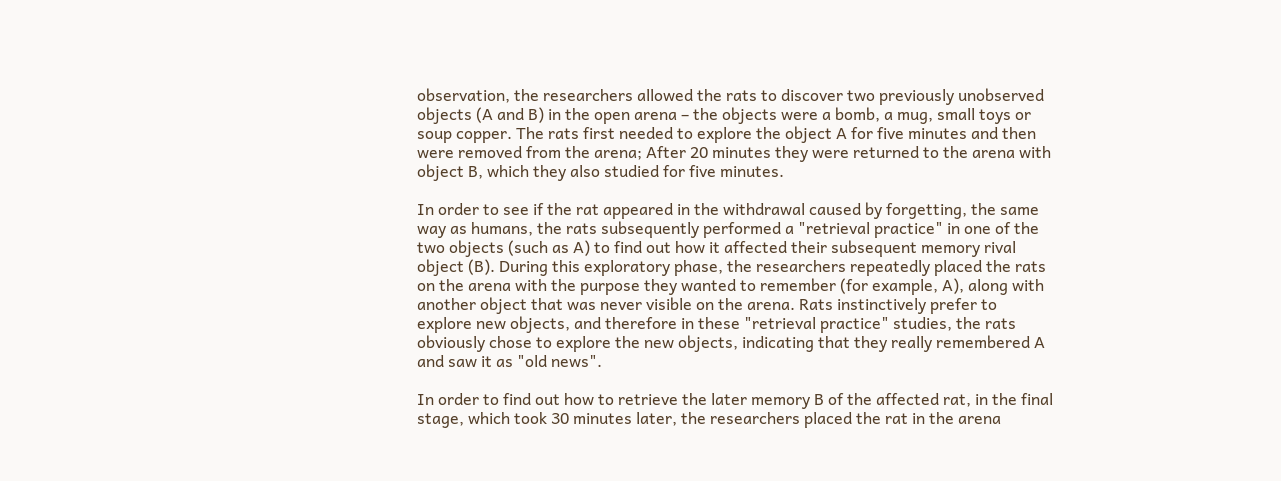observation, the researchers allowed the rats to discover two previously unobserved objects (A and B) in the open arena – the objects were a bomb, a mug, small toys or soup copper. The rats first needed to explore the object A for five minutes and then were removed from the arena; After 20 minutes they were returned to the arena with object B, which they also studied for five minutes.

In order to see if the rat appeared in the withdrawal caused by forgetting, the same way as humans, the rats subsequently performed a "retrieval practice" in one of the two objects (such as A) to find out how it affected their subsequent memory rival object (B). During this exploratory phase, the researchers repeatedly placed the rats on the arena with the purpose they wanted to remember (for example, A), along with another object that was never visible on the arena. Rats instinctively prefer to explore new objects, and therefore in these "retrieval practice" studies, the rats obviously chose to explore the new objects, indicating that they really remembered A and saw it as "old news".

In order to find out how to retrieve the later memory B of the affected rat, in the final stage, which took 30 minutes later, the researchers placed the rat in the arena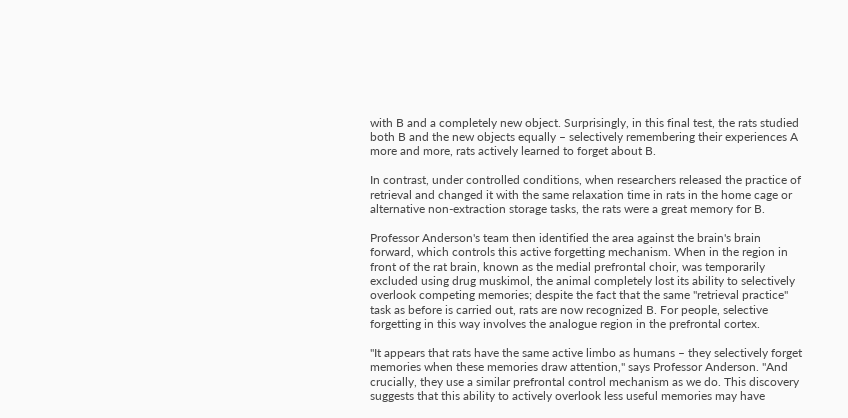with B and a completely new object. Surprisingly, in this final test, the rats studied both B and the new objects equally – selectively remembering their experiences A more and more, rats actively learned to forget about B.

In contrast, under controlled conditions, when researchers released the practice of retrieval and changed it with the same relaxation time in rats in the home cage or alternative non-extraction storage tasks, the rats were a great memory for B.

Professor Anderson's team then identified the area against the brain's brain forward, which controls this active forgetting mechanism. When in the region in front of the rat brain, known as the medial prefrontal choir, was temporarily excluded using drug muskimol, the animal completely lost its ability to selectively overlook competing memories; despite the fact that the same "retrieval practice" task as before is carried out, rats are now recognized B. For people, selective forgetting in this way involves the analogue region in the prefrontal cortex.

"It appears that rats have the same active limbo as humans – they selectively forget memories when these memories draw attention," says Professor Anderson. "And crucially, they use a similar prefrontal control mechanism as we do. This discovery suggests that this ability to actively overlook less useful memories may have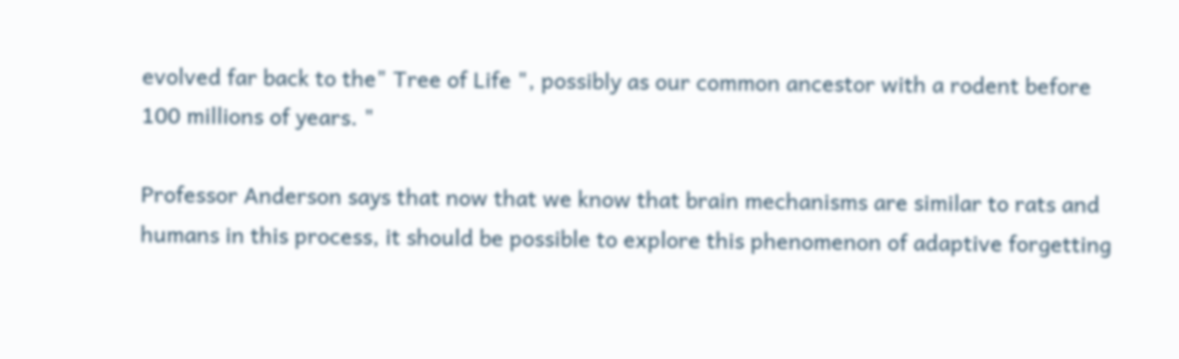evolved far back to the" Tree of Life ", possibly as our common ancestor with a rodent before 100 millions of years. "

Professor Anderson says that now that we know that brain mechanisms are similar to rats and humans in this process, it should be possible to explore this phenomenon of adaptive forgetting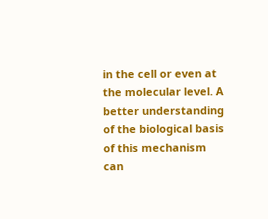in the cell or even at the molecular level. A better understanding of the biological basis of this mechanism can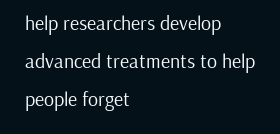help researchers develop advanced treatments to help people forget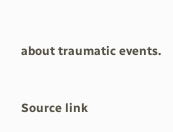about traumatic events.


Source link